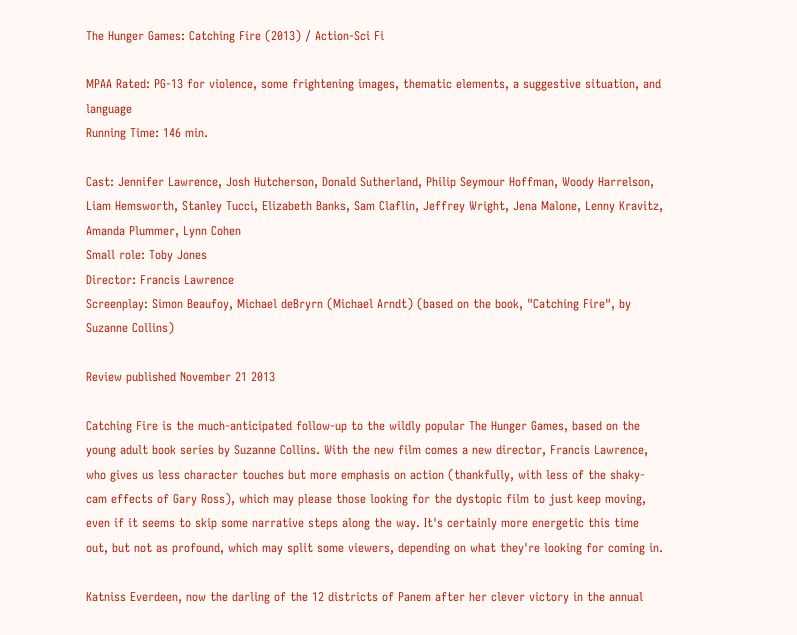The Hunger Games: Catching Fire (2013) / Action-Sci Fi

MPAA Rated: PG-13 for violence, some frightening images, thematic elements, a suggestive situation, and language
Running Time: 146 min.

Cast: Jennifer Lawrence, Josh Hutcherson, Donald Sutherland, Philip Seymour Hoffman, Woody Harrelson, Liam Hemsworth, Stanley Tucci, Elizabeth Banks, Sam Claflin, Jeffrey Wright, Jena Malone, Lenny Kravitz, Amanda Plummer, Lynn Cohen
Small role: Toby Jones
Director: Francis Lawrence
Screenplay: Simon Beaufoy, Michael deBryrn (Michael Arndt) (based on the book, "Catching Fire", by Suzanne Collins)

Review published November 21 2013

Catching Fire is the much-anticipated follow-up to the wildly popular The Hunger Games, based on the young adult book series by Suzanne Collins. With the new film comes a new director, Francis Lawrence, who gives us less character touches but more emphasis on action (thankfully, with less of the shaky-cam effects of Gary Ross), which may please those looking for the dystopic film to just keep moving, even if it seems to skip some narrative steps along the way. It's certainly more energetic this time out, but not as profound, which may split some viewers, depending on what they're looking for coming in.

Katniss Everdeen, now the darling of the 12 districts of Panem after her clever victory in the annual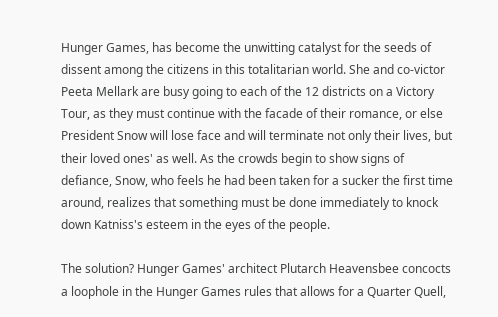Hunger Games, has become the unwitting catalyst for the seeds of dissent among the citizens in this totalitarian world. She and co-victor Peeta Mellark are busy going to each of the 12 districts on a Victory Tour, as they must continue with the facade of their romance, or else President Snow will lose face and will terminate not only their lives, but their loved ones' as well. As the crowds begin to show signs of defiance, Snow, who feels he had been taken for a sucker the first time around, realizes that something must be done immediately to knock down Katniss's esteem in the eyes of the people.

The solution? Hunger Games' architect Plutarch Heavensbee concocts a loophole in the Hunger Games rules that allows for a Quarter Quell,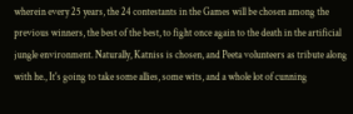wherein every 25 years, the 24 contestants in the Games will be chosen among the previous winners, the best of the best, to fight once again to the death in the artificial jungle environment. Naturally, Katniss is chosen, and Peeta volunteers as tribute along with he., It's going to take some allies, some wits, and a whole lot of cunning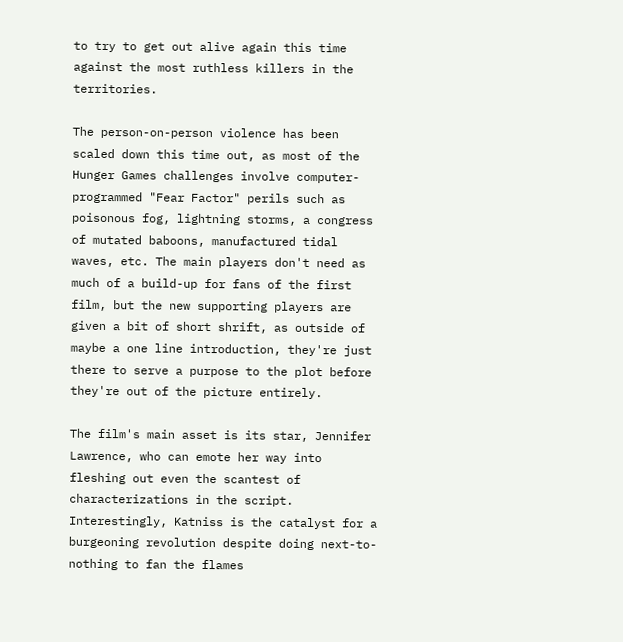to try to get out alive again this time against the most ruthless killers in the territories.

The person-on-person violence has been scaled down this time out, as most of the Hunger Games challenges involve computer-programmed "Fear Factor" perils such as poisonous fog, lightning storms, a congress of mutated baboons, manufactured tidal waves, etc. The main players don't need as much of a build-up for fans of the first film, but the new supporting players are given a bit of short shrift, as outside of maybe a one line introduction, they're just there to serve a purpose to the plot before they're out of the picture entirely.

The film's main asset is its star, Jennifer Lawrence, who can emote her way into fleshing out even the scantest of characterizations in the script. Interestingly, Katniss is the catalyst for a burgeoning revolution despite doing next-to-nothing to fan the flames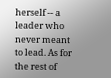herself -- a leader who never meant to lead. As for the rest of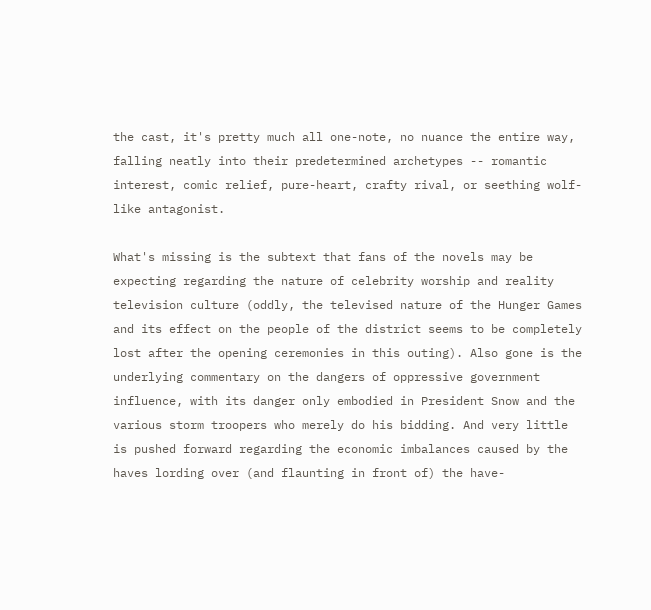the cast, it's pretty much all one-note, no nuance the entire way, falling neatly into their predetermined archetypes -- romantic interest, comic relief, pure-heart, crafty rival, or seething wolf-like antagonist.

What's missing is the subtext that fans of the novels may be expecting regarding the nature of celebrity worship and reality television culture (oddly, the televised nature of the Hunger Games and its effect on the people of the district seems to be completely lost after the opening ceremonies in this outing). Also gone is the underlying commentary on the dangers of oppressive government influence, with its danger only embodied in President Snow and the various storm troopers who merely do his bidding. And very little is pushed forward regarding the economic imbalances caused by the haves lording over (and flaunting in front of) the have-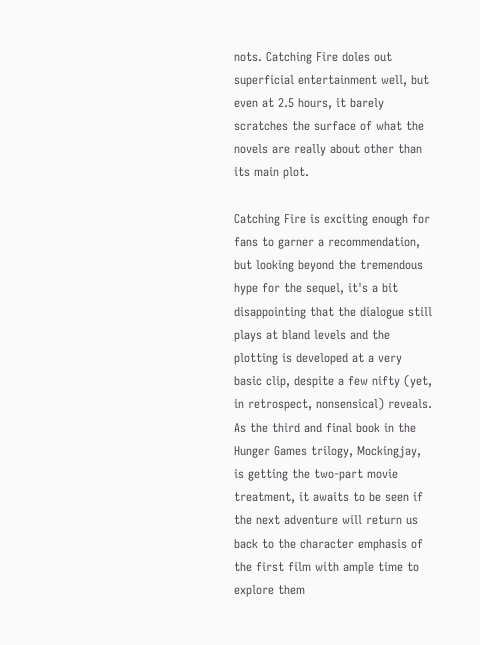nots. Catching Fire doles out superficial entertainment well, but even at 2.5 hours, it barely scratches the surface of what the novels are really about other than its main plot.

Catching Fire is exciting enough for fans to garner a recommendation, but looking beyond the tremendous hype for the sequel, it's a bit disappointing that the dialogue still plays at bland levels and the plotting is developed at a very basic clip, despite a few nifty (yet, in retrospect, nonsensical) reveals. As the third and final book in the Hunger Games trilogy, Mockingjay, is getting the two-part movie treatment, it awaits to be seen if the next adventure will return us back to the character emphasis of the first film with ample time to explore them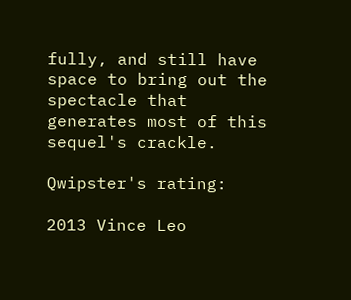fully, and still have space to bring out the spectacle that generates most of this sequel's crackle.

Qwipster's rating:

2013 Vince Leo